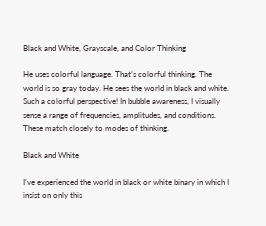Black and White, Grayscale, and Color Thinking

He uses colorful language. That’s colorful thinking. The world is so gray today. He sees the world in black and white. Such a colorful perspective! In bubble awareness, I visually sense a range of frequencies, amplitudes, and conditions. These match closely to modes of thinking.

Black and White

I’ve experienced the world in black or white binary in which I insist on only this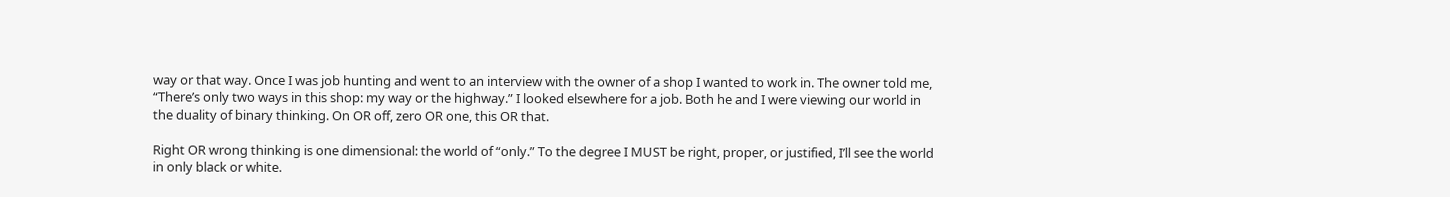way or that way. Once I was job hunting and went to an interview with the owner of a shop I wanted to work in. The owner told me, “There’s only two ways in this shop: my way or the highway.” I looked elsewhere for a job. Both he and I were viewing our world in the duality of binary thinking. On OR off, zero OR one, this OR that.

Right OR wrong thinking is one dimensional: the world of “only.” To the degree I MUST be right, proper, or justified, I’ll see the world in only black or white.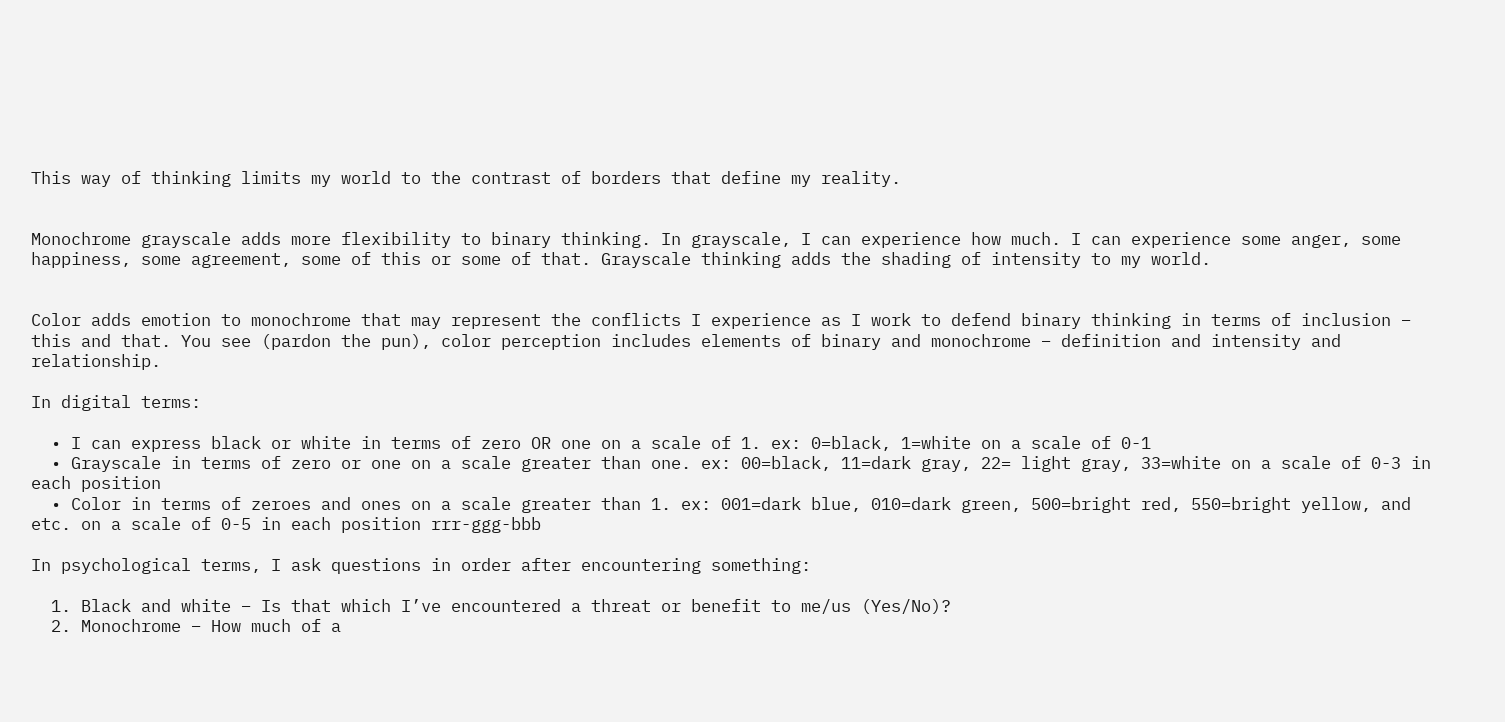This way of thinking limits my world to the contrast of borders that define my reality.


Monochrome grayscale adds more flexibility to binary thinking. In grayscale, I can experience how much. I can experience some anger, some happiness, some agreement, some of this or some of that. Grayscale thinking adds the shading of intensity to my world.


Color adds emotion to monochrome that may represent the conflicts I experience as I work to defend binary thinking in terms of inclusion – this and that. You see (pardon the pun), color perception includes elements of binary and monochrome – definition and intensity and relationship.

In digital terms:

  • I can express black or white in terms of zero OR one on a scale of 1. ex: 0=black, 1=white on a scale of 0-1
  • Grayscale in terms of zero or one on a scale greater than one. ex: 00=black, 11=dark gray, 22= light gray, 33=white on a scale of 0-3 in each position
  • Color in terms of zeroes and ones on a scale greater than 1. ex: 001=dark blue, 010=dark green, 500=bright red, 550=bright yellow, and etc. on a scale of 0-5 in each position rrr-ggg-bbb

In psychological terms, I ask questions in order after encountering something:

  1. Black and white – Is that which I’ve encountered a threat or benefit to me/us (Yes/No)?
  2. Monochrome – How much of a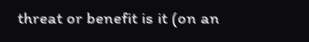threat or benefit is it (on an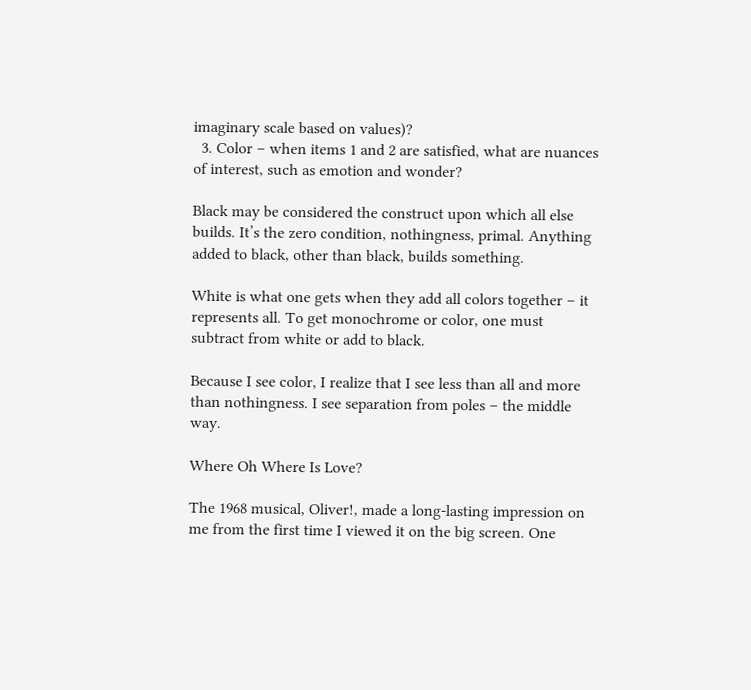imaginary scale based on values)?
  3. Color – when items 1 and 2 are satisfied, what are nuances of interest, such as emotion and wonder?

Black may be considered the construct upon which all else builds. It’s the zero condition, nothingness, primal. Anything added to black, other than black, builds something.

White is what one gets when they add all colors together – it represents all. To get monochrome or color, one must subtract from white or add to black.

Because I see color, I realize that I see less than all and more than nothingness. I see separation from poles – the middle way.

Where Oh Where Is Love?

The 1968 musical, Oliver!, made a long-lasting impression on me from the first time I viewed it on the big screen. One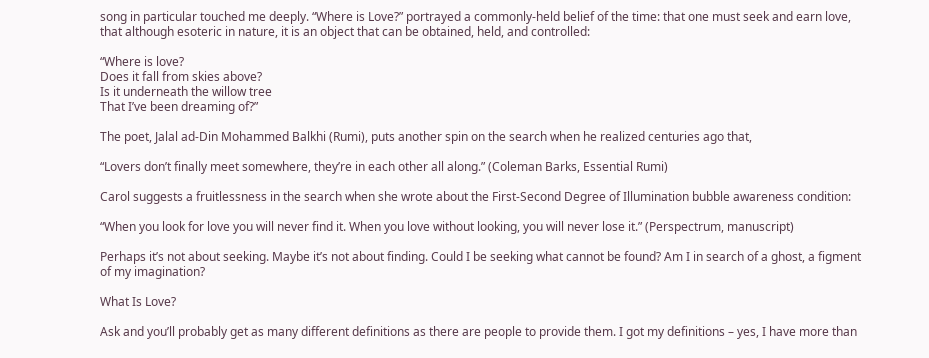song in particular touched me deeply. “Where is Love?” portrayed a commonly-held belief of the time: that one must seek and earn love, that although esoteric in nature, it is an object that can be obtained, held, and controlled:

“Where is love?
Does it fall from skies above?
Is it underneath the willow tree
That I’ve been dreaming of?”

The poet, Jalal ad-Din Mohammed Balkhi (Rumi), puts another spin on the search when he realized centuries ago that,

“Lovers don’t finally meet somewhere, they’re in each other all along.” (Coleman Barks, Essential Rumi)

Carol suggests a fruitlessness in the search when she wrote about the First-Second Degree of Illumination bubble awareness condition:

“When you look for love you will never find it. When you love without looking, you will never lose it.” (Perspectrum, manuscript)

Perhaps it’s not about seeking. Maybe it’s not about finding. Could I be seeking what cannot be found? Am I in search of a ghost, a figment of my imagination?

What Is Love?

Ask and you’ll probably get as many different definitions as there are people to provide them. I got my definitions – yes, I have more than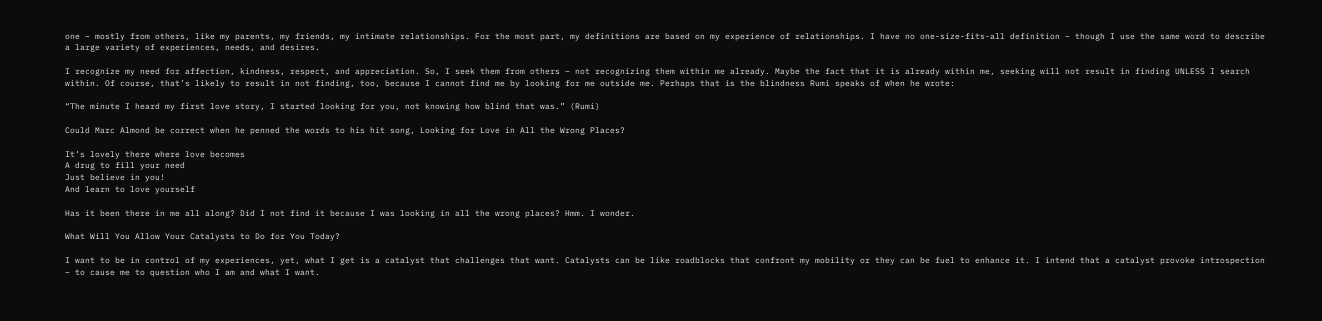one – mostly from others, like my parents, my friends, my intimate relationships. For the most part, my definitions are based on my experience of relationships. I have no one-size-fits-all definition – though I use the same word to describe a large variety of experiences, needs, and desires.

I recognize my need for affection, kindness, respect, and appreciation. So, I seek them from others – not recognizing them within me already. Maybe the fact that it is already within me, seeking will not result in finding UNLESS I search within. Of course, that’s likely to result in not finding, too, because I cannot find me by looking for me outside me. Perhaps that is the blindness Rumi speaks of when he wrote:

“The minute I heard my first love story, I started looking for you, not knowing how blind that was.” (Rumi)

Could Marc Almond be correct when he penned the words to his hit song, Looking for Love in All the Wrong Places?

It’s lovely there where love becomes
A drug to fill your need
Just believe in you!
And learn to love yourself

Has it been there in me all along? Did I not find it because I was looking in all the wrong places? Hmm. I wonder.

What Will You Allow Your Catalysts to Do for You Today?

I want to be in control of my experiences, yet, what I get is a catalyst that challenges that want. Catalysts can be like roadblocks that confront my mobility or they can be fuel to enhance it. I intend that a catalyst provoke introspection – to cause me to question who I am and what I want.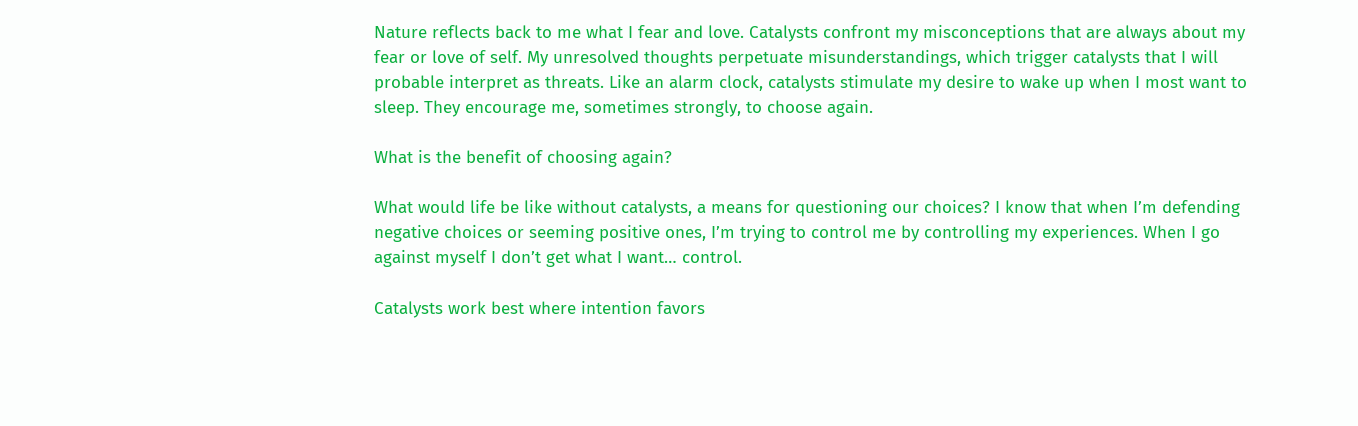Nature reflects back to me what I fear and love. Catalysts confront my misconceptions that are always about my fear or love of self. My unresolved thoughts perpetuate misunderstandings, which trigger catalysts that I will probable interpret as threats. Like an alarm clock, catalysts stimulate my desire to wake up when I most want to sleep. They encourage me, sometimes strongly, to choose again.

What is the benefit of choosing again?

What would life be like without catalysts, a means for questioning our choices? I know that when I’m defending negative choices or seeming positive ones, I’m trying to control me by controlling my experiences. When I go against myself I don’t get what I want… control.

Catalysts work best where intention favors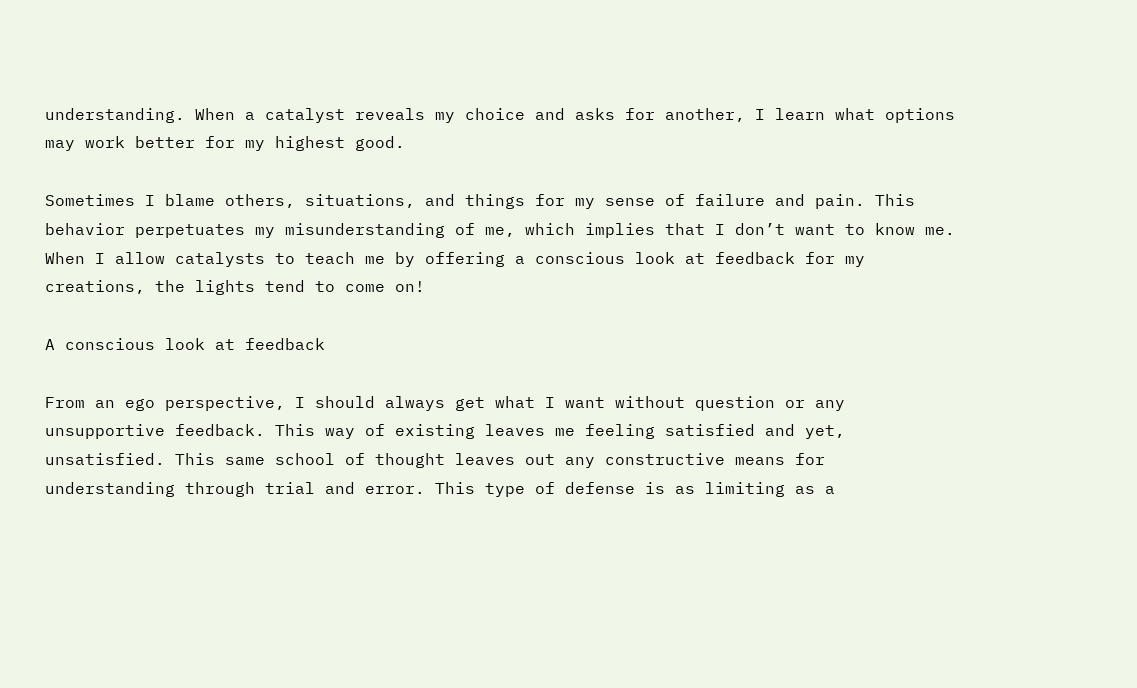understanding. When a catalyst reveals my choice and asks for another, I learn what options may work better for my highest good.

Sometimes I blame others, situations, and things for my sense of failure and pain. This behavior perpetuates my misunderstanding of me, which implies that I don’t want to know me. When I allow catalysts to teach me by offering a conscious look at feedback for my creations, the lights tend to come on!

A conscious look at feedback

From an ego perspective, I should always get what I want without question or any unsupportive feedback. This way of existing leaves me feeling satisfied and yet, unsatisfied. This same school of thought leaves out any constructive means for understanding through trial and error. This type of defense is as limiting as a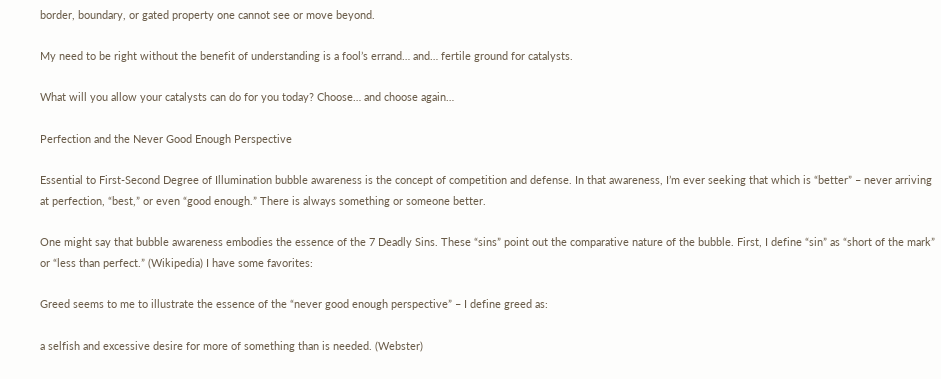border, boundary, or gated property one cannot see or move beyond.

My need to be right without the benefit of understanding is a fool’s errand… and… fertile ground for catalysts.

What will you allow your catalysts can do for you today? Choose… and choose again…

Perfection and the Never Good Enough Perspective

Essential to First-Second Degree of Illumination bubble awareness is the concept of competition and defense. In that awareness, I’m ever seeking that which is “better” – never arriving at perfection, “best,” or even “good enough.” There is always something or someone better.

One might say that bubble awareness embodies the essence of the 7 Deadly Sins. These “sins” point out the comparative nature of the bubble. First, I define “sin” as “short of the mark” or “less than perfect.” (Wikipedia) I have some favorites:

Greed seems to me to illustrate the essence of the “never good enough perspective” – I define greed as:

a selfish and excessive desire for more of something than is needed. (Webster)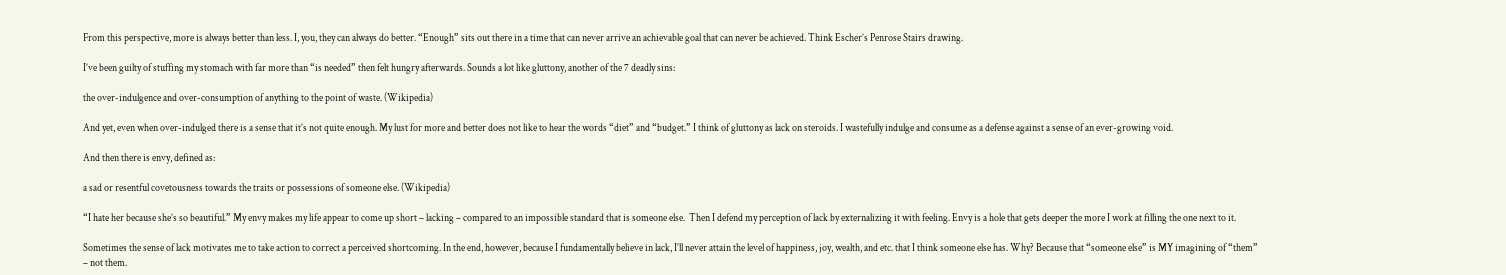From this perspective, more is always better than less. I, you, they can always do better. “Enough” sits out there in a time that can never arrive an achievable goal that can never be achieved. Think Escher’s Penrose Stairs drawing.

I’ve been guilty of stuffing my stomach with far more than “is needed” then felt hungry afterwards. Sounds a lot like gluttony, another of the 7 deadly sins:

the over-indulgence and over-consumption of anything to the point of waste. (Wikipedia)

And yet, even when over-indulged there is a sense that it’s not quite enough. My lust for more and better does not like to hear the words “diet” and “budget.” I think of gluttony as lack on steroids. I wastefully indulge and consume as a defense against a sense of an ever-growing void.

And then there is envy, defined as:

a sad or resentful covetousness towards the traits or possessions of someone else. (Wikipedia)

“I hate her because she’s so beautiful.” My envy makes my life appear to come up short – lacking – compared to an impossible standard that is someone else.  Then I defend my perception of lack by externalizing it with feeling. Envy is a hole that gets deeper the more I work at filling the one next to it.

Sometimes the sense of lack motivates me to take action to correct a perceived shortcoming. In the end, however, because I fundamentally believe in lack, I’ll never attain the level of happiness, joy, wealth, and etc. that I think someone else has. Why? Because that “someone else” is MY imagining of “them” – not them.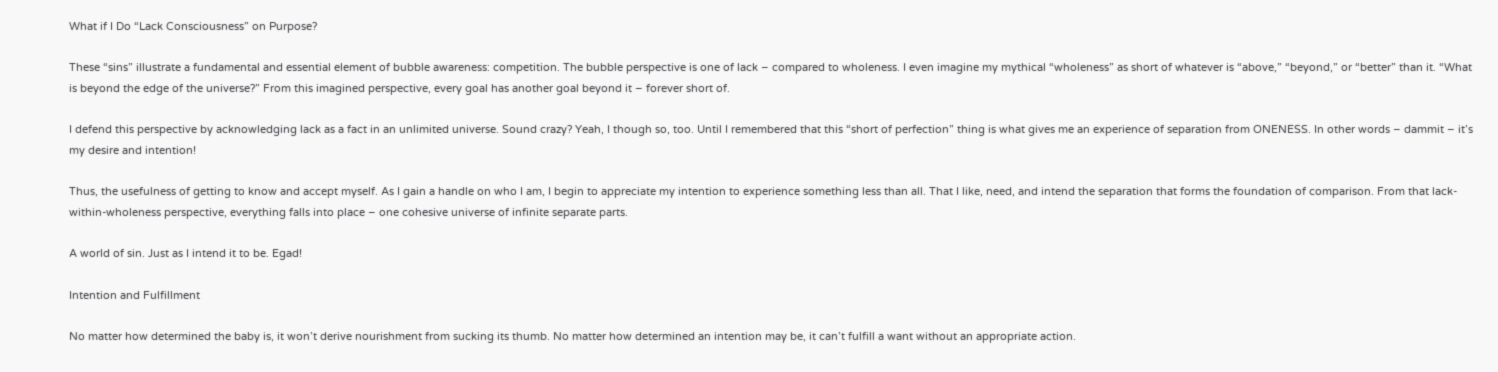What if I Do “Lack Consciousness” on Purpose?

These “sins” illustrate a fundamental and essential element of bubble awareness: competition. The bubble perspective is one of lack – compared to wholeness. I even imagine my mythical “wholeness” as short of whatever is “above,” “beyond,” or “better” than it. “What is beyond the edge of the universe?” From this imagined perspective, every goal has another goal beyond it – forever short of.

I defend this perspective by acknowledging lack as a fact in an unlimited universe. Sound crazy? Yeah, I though so, too. Until I remembered that this “short of perfection” thing is what gives me an experience of separation from ONENESS. In other words – dammit – it’s my desire and intention!

Thus, the usefulness of getting to know and accept myself. As I gain a handle on who I am, I begin to appreciate my intention to experience something less than all. That I like, need, and intend the separation that forms the foundation of comparison. From that lack-within-wholeness perspective, everything falls into place – one cohesive universe of infinite separate parts.

A world of sin. Just as I intend it to be. Egad!

Intention and Fulfillment

No matter how determined the baby is, it won’t derive nourishment from sucking its thumb. No matter how determined an intention may be, it can’t fulfill a want without an appropriate action.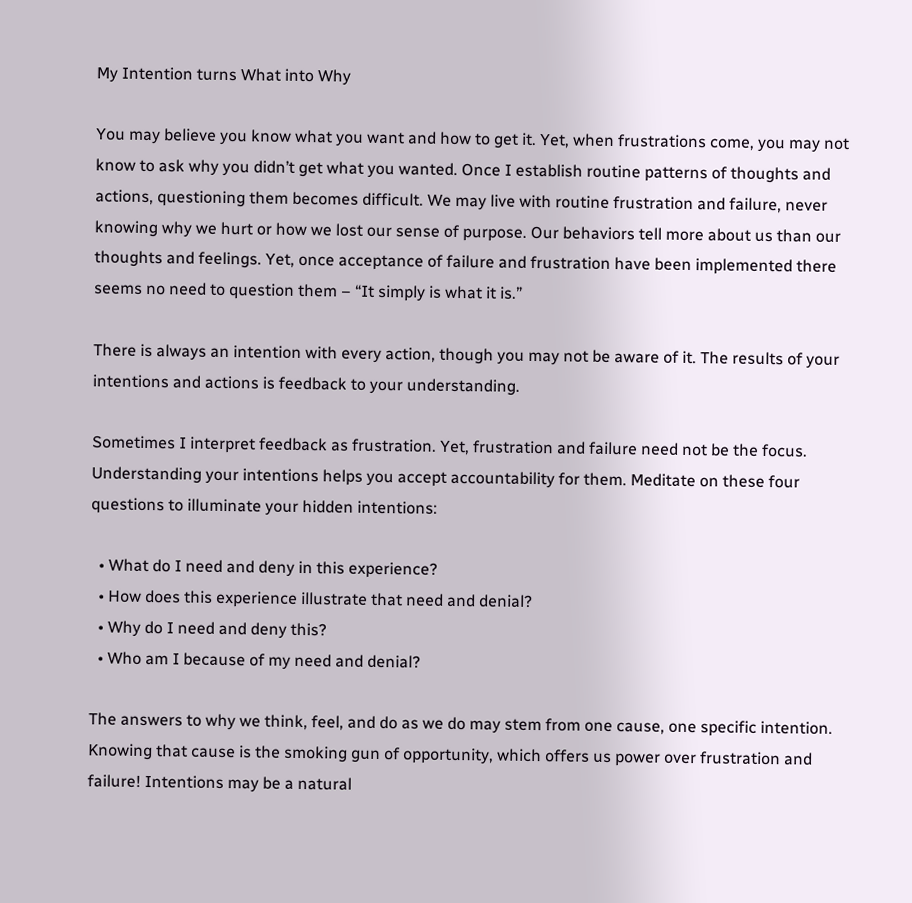My Intention turns What into Why

You may believe you know what you want and how to get it. Yet, when frustrations come, you may not know to ask why you didn’t get what you wanted. Once I establish routine patterns of thoughts and actions, questioning them becomes difficult. We may live with routine frustration and failure, never knowing why we hurt or how we lost our sense of purpose. Our behaviors tell more about us than our thoughts and feelings. Yet, once acceptance of failure and frustration have been implemented there seems no need to question them – “It simply is what it is.”

There is always an intention with every action, though you may not be aware of it. The results of your intentions and actions is feedback to your understanding.

Sometimes I interpret feedback as frustration. Yet, frustration and failure need not be the focus. Understanding your intentions helps you accept accountability for them. Meditate on these four questions to illuminate your hidden intentions:

  • What do I need and deny in this experience?
  • How does this experience illustrate that need and denial?
  • Why do I need and deny this?
  • Who am I because of my need and denial?

The answers to why we think, feel, and do as we do may stem from one cause, one specific intention. Knowing that cause is the smoking gun of opportunity, which offers us power over frustration and failure! Intentions may be a natural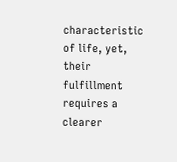characteristic of life, yet, their fulfillment requires a clearer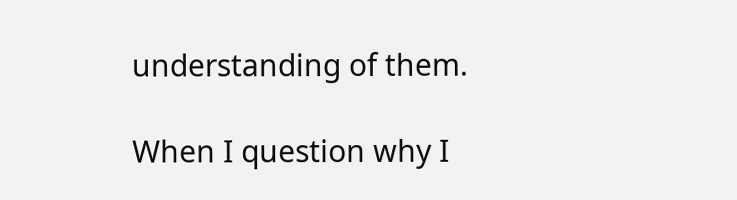understanding of them.

When I question why I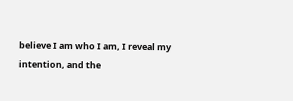believe I am who I am, I reveal my intention, and the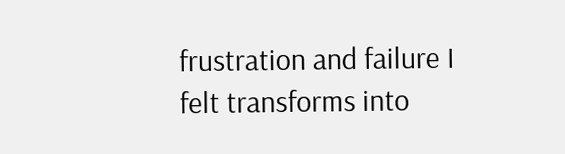frustration and failure I felt transforms into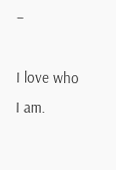–

I love who I am.